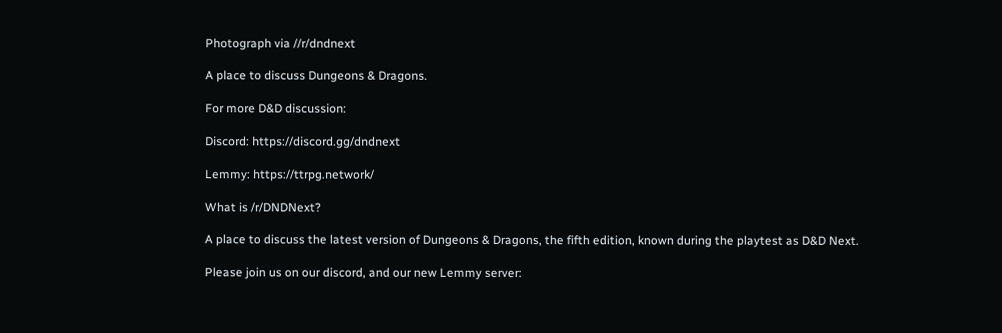Photograph via //r/dndnext

A place to discuss Dungeons & Dragons.

For more D&D discussion:

Discord: https://discord.gg/dndnext

Lemmy: https://ttrpg.network/

What is /r/DNDNext?

A place to discuss the latest version of Dungeons & Dragons, the fifth edition, known during the playtest as D&D Next.

Please join us on our discord, and our new Lemmy server: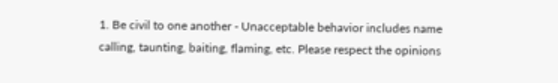1. Be civil to one another - Unacceptable behavior includes name calling, taunting, baiting, flaming, etc. Please respect the opinions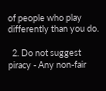of people who play differently than you do.

  2. Do not suggest piracy - Any non-fair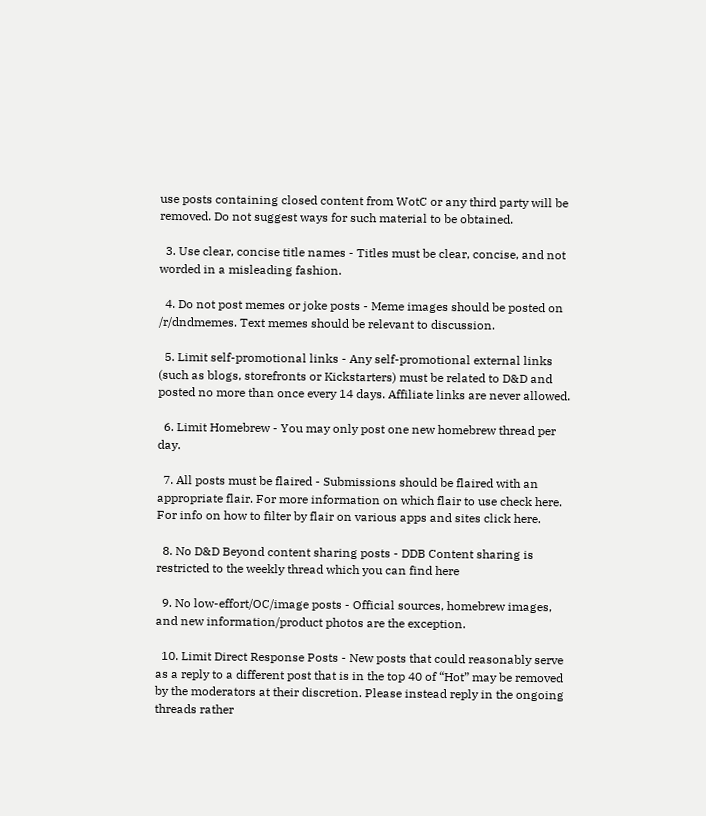use posts containing closed content from WotC or any third party will be removed. Do not suggest ways for such material to be obtained.

  3. Use clear, concise title names - Titles must be clear, concise, and not worded in a misleading fashion.

  4. Do not post memes or joke posts - Meme images should be posted on /r/dndmemes. Text memes should be relevant to discussion.

  5. Limit self-promotional links - Any self-promotional external links (such as blogs, storefronts or Kickstarters) must be related to D&D and posted no more than once every 14 days. Affiliate links are never allowed.

  6. Limit Homebrew - You may only post one new homebrew thread per day.

  7. All posts must be flaired - Submissions should be flaired with an appropriate flair. For more information on which flair to use check here. For info on how to filter by flair on various apps and sites click here.

  8. No D&D Beyond content sharing posts - DDB Content sharing is restricted to the weekly thread which you can find here

  9. No low-effort/OC/image posts - Official sources, homebrew images, and new information/product photos are the exception.

  10. Limit Direct Response Posts - New posts that could reasonably serve as a reply to a different post that is in the top 40 of “Hot” may be removed by the moderators at their discretion. Please instead reply in the ongoing threads rather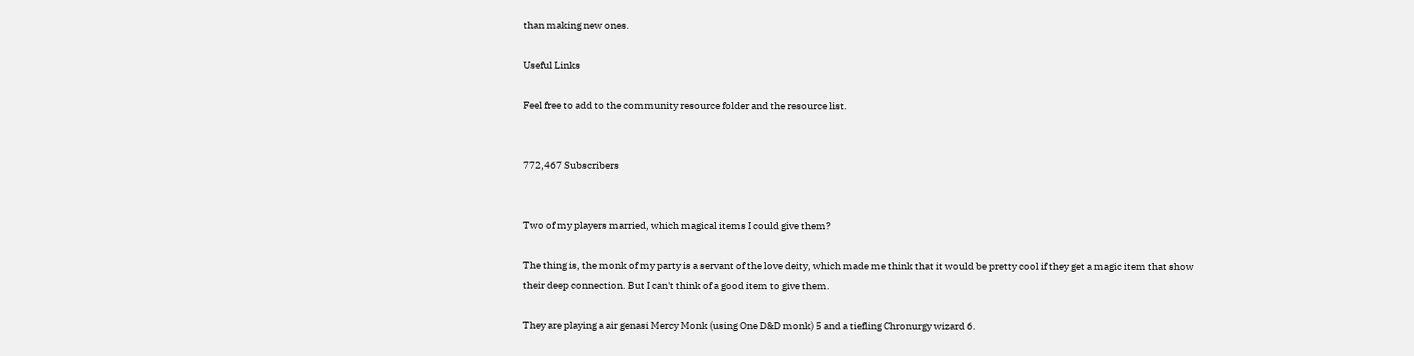than making new ones.

Useful Links

Feel free to add to the community resource folder and the resource list.


772,467 Subscribers


Two of my players married, which magical items I could give them?

The thing is, the monk of my party is a servant of the love deity, which made me think that it would be pretty cool if they get a magic item that show their deep connection. But I can't think of a good item to give them.

They are playing a air genasi Mercy Monk (using One D&D monk) 5 and a tiefling Chronurgy wizard 6.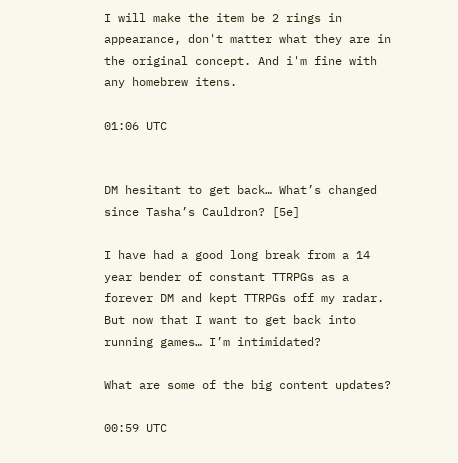I will make the item be 2 rings in appearance, don't matter what they are in the original concept. And i'm fine with any homebrew itens.

01:06 UTC


DM hesitant to get back… What’s changed since Tasha’s Cauldron? [5e]

I have had a good long break from a 14 year bender of constant TTRPGs as a forever DM and kept TTRPGs off my radar. But now that I want to get back into running games… I’m intimidated?

What are some of the big content updates?

00:59 UTC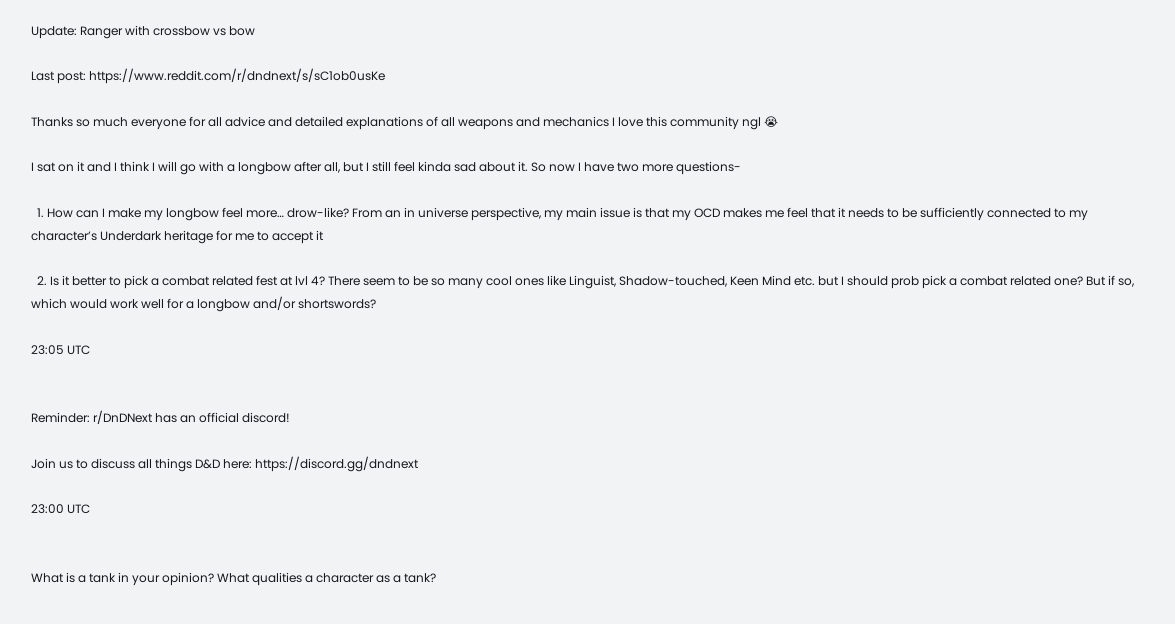Update: Ranger with crossbow vs bow

Last post: https://www.reddit.com/r/dndnext/s/sC1ob0usKe

Thanks so much everyone for all advice and detailed explanations of all weapons and mechanics I love this community ngl 😭

I sat on it and I think I will go with a longbow after all, but I still feel kinda sad about it. So now I have two more questions-

  1. How can I make my longbow feel more… drow-like? From an in universe perspective, my main issue is that my OCD makes me feel that it needs to be sufficiently connected to my character’s Underdark heritage for me to accept it

  2. Is it better to pick a combat related fest at lvl 4? There seem to be so many cool ones like Linguist, Shadow-touched, Keen Mind etc. but I should prob pick a combat related one? But if so, which would work well for a longbow and/or shortswords?

23:05 UTC


Reminder: r/DnDNext has an official discord!

Join us to discuss all things D&D here: https://discord.gg/dndnext

23:00 UTC


What is a tank in your opinion? What qualities a character as a tank?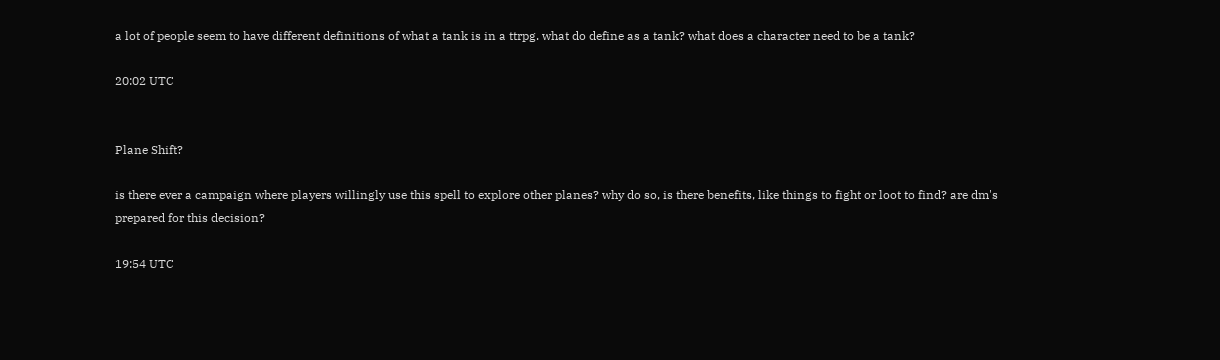a lot of people seem to have different definitions of what a tank is in a ttrpg. what do define as a tank? what does a character need to be a tank?

20:02 UTC


Plane Shift?

is there ever a campaign where players willingly use this spell to explore other planes? why do so, is there benefits, like things to fight or loot to find? are dm's prepared for this decision?

19:54 UTC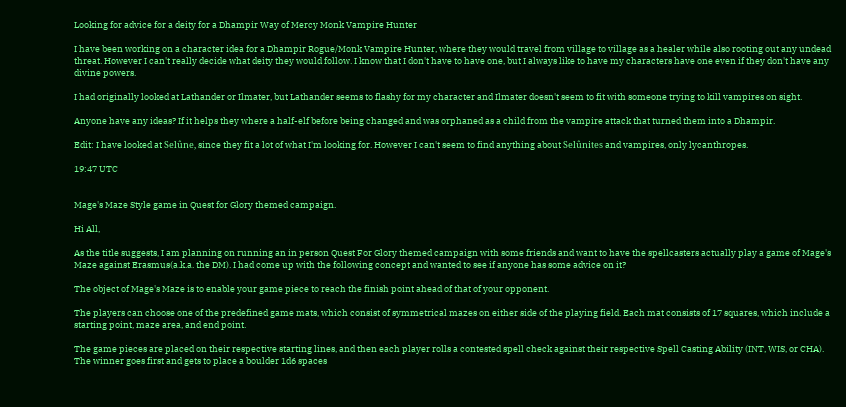Looking for advice for a deity for a Dhampir Way of Mercy Monk Vampire Hunter

I have been working on a character idea for a Dhampir Rogue/Monk Vampire Hunter, where they would travel from village to village as a healer while also rooting out any undead threat. However I can't really decide what deity they would follow. I know that I don't have to have one, but I always like to have my characters have one even if they don't have any divine powers.

I had originally looked at Lathander or Ilmater, but Lathander seems to flashy for my character and Ilmater doesn't seem to fit with someone trying to kill vampires on sight.

Anyone have any ideas? If it helps they where a half-elf before being changed and was orphaned as a child from the vampire attack that turned them into a Dhampir.

Edit: I have looked at Selûne, since they fit a lot of what I'm looking for. However I can't seem to find anything about Selûnites and vampires, only lycanthropes.

19:47 UTC


Mage's Maze Style game in Quest for Glory themed campaign.

Hi All,

As the title suggests, I am planning on running an in person Quest For Glory themed campaign with some friends and want to have the spellcasters actually play a game of Mage's Maze against Erasmus(a.k.a. the DM). I had come up with the following concept and wanted to see if anyone has some advice on it?

The object of Mage's Maze is to enable your game piece to reach the finish point ahead of that of your opponent.

The players can choose one of the predefined game mats, which consist of symmetrical mazes on either side of the playing field. Each mat consists of 17 squares, which include a starting point, maze area, and end point.

The game pieces are placed on their respective starting lines, and then each player rolls a contested spell check against their respective Spell Casting Ability (INT, WIS, or CHA). The winner goes first and gets to place a boulder 1d6 spaces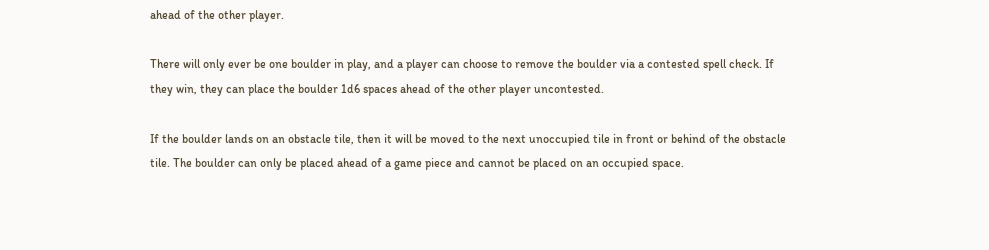ahead of the other player.

There will only ever be one boulder in play, and a player can choose to remove the boulder via a contested spell check. If they win, they can place the boulder 1d6 spaces ahead of the other player uncontested.

If the boulder lands on an obstacle tile, then it will be moved to the next unoccupied tile in front or behind of the obstacle tile. The boulder can only be placed ahead of a game piece and cannot be placed on an occupied space.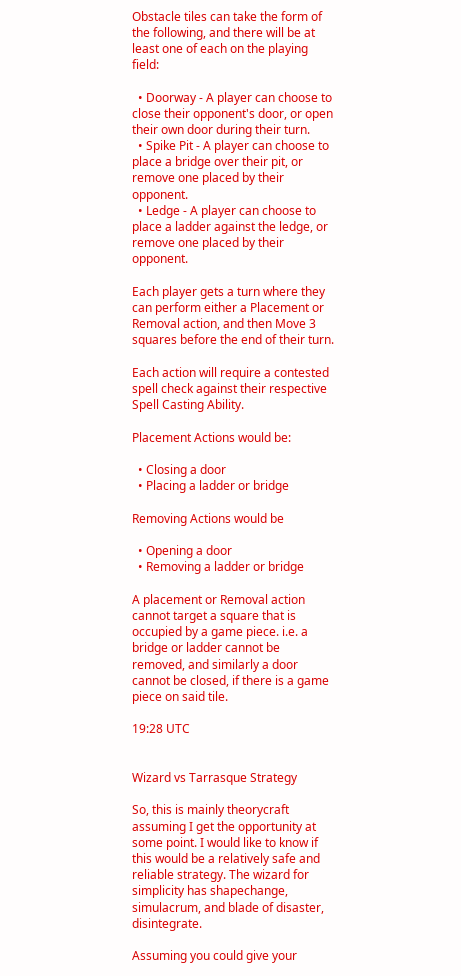Obstacle tiles can take the form of the following, and there will be at least one of each on the playing field:

  • Doorway - A player can choose to close their opponent's door, or open their own door during their turn.
  • Spike Pit - A player can choose to place a bridge over their pit, or remove one placed by their opponent.
  • Ledge - A player can choose to place a ladder against the ledge, or remove one placed by their opponent.

Each player gets a turn where they can perform either a Placement or Removal action, and then Move 3 squares before the end of their turn.

Each action will require a contested spell check against their respective Spell Casting Ability.

Placement Actions would be:

  • Closing a door
  • Placing a ladder or bridge

Removing Actions would be

  • Opening a door
  • Removing a ladder or bridge

A placement or Removal action cannot target a square that is occupied by a game piece. i.e. a bridge or ladder cannot be removed, and similarly a door cannot be closed, if there is a game piece on said tile.

19:28 UTC


Wizard vs Tarrasque Strategy

So, this is mainly theorycraft assuming I get the opportunity at some point. I would like to know if this would be a relatively safe and reliable strategy. The wizard for simplicity has shapechange, simulacrum, and blade of disaster, disintegrate.

Assuming you could give your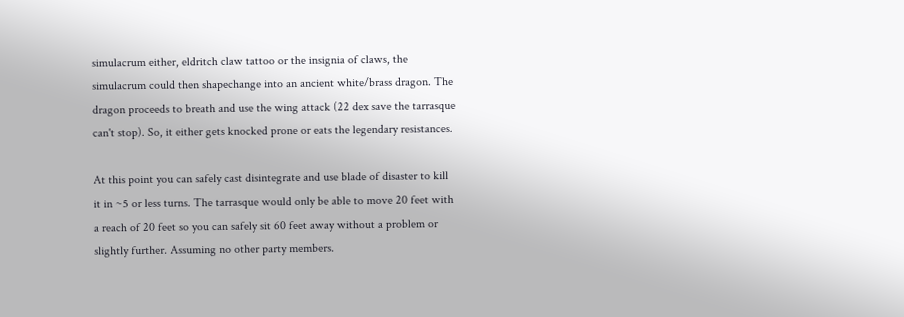simulacrum either, eldritch claw tattoo or the insignia of claws, the simulacrum could then shapechange into an ancient white/brass dragon. The dragon proceeds to breath and use the wing attack (22 dex save the tarrasque can't stop). So, it either gets knocked prone or eats the legendary resistances.

At this point you can safely cast disintegrate and use blade of disaster to kill it in ~5 or less turns. The tarrasque would only be able to move 20 feet with a reach of 20 feet so you can safely sit 60 feet away without a problem or slightly further. Assuming no other party members.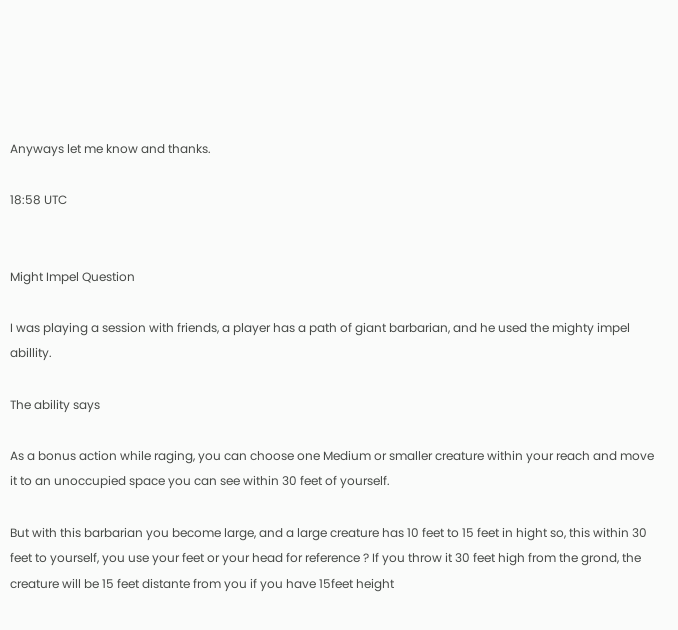Anyways let me know and thanks.

18:58 UTC


Might Impel Question

I was playing a session with friends, a player has a path of giant barbarian, and he used the mighty impel abillity.

The ability says

As a bonus action while raging, you can choose one Medium or smaller creature within your reach and move it to an unoccupied space you can see within 30 feet of yourself.

But with this barbarian you become large, and a large creature has 10 feet to 15 feet in hight so, this within 30 feet to yourself, you use your feet or your head for reference ? If you throw it 30 feet high from the grond, the creature will be 15 feet distante from you if you have 15feet height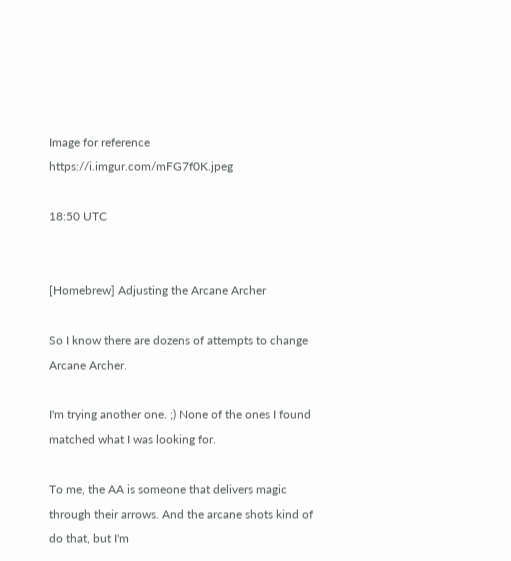Image for reference https://i.imgur.com/mFG7f0K.jpeg

18:50 UTC


[Homebrew] Adjusting the Arcane Archer

So I know there are dozens of attempts to change Arcane Archer.

I'm trying another one. ;) None of the ones I found matched what I was looking for.

To me, the AA is someone that delivers magic through their arrows. And the arcane shots kind of do that, but I'm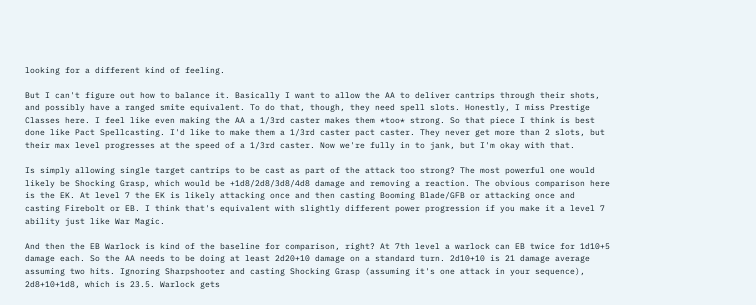looking for a different kind of feeling.

But I can't figure out how to balance it. Basically I want to allow the AA to deliver cantrips through their shots, and possibly have a ranged smite equivalent. To do that, though, they need spell slots. Honestly, I miss Prestige Classes here. I feel like even making the AA a 1/3rd caster makes them *too* strong. So that piece I think is best done like Pact Spellcasting. I'd like to make them a 1/3rd caster pact caster. They never get more than 2 slots, but their max level progresses at the speed of a 1/3rd caster. Now we're fully in to jank, but I'm okay with that.

Is simply allowing single target cantrips to be cast as part of the attack too strong? The most powerful one would likely be Shocking Grasp, which would be +1d8/2d8/3d8/4d8 damage and removing a reaction. The obvious comparison here is the EK. At level 7 the EK is likely attacking once and then casting Booming Blade/GFB or attacking once and casting Firebolt or EB. I think that's equivalent with slightly different power progression if you make it a level 7 ability just like War Magic.

And then the EB Warlock is kind of the baseline for comparison, right? At 7th level a warlock can EB twice for 1d10+5 damage each. So the AA needs to be doing at least 2d20+10 damage on a standard turn. 2d10+10 is 21 damage average assuming two hits. Ignoring Sharpshooter and casting Shocking Grasp (assuming it's one attack in your sequence), 2d8+10+1d8, which is 23.5. Warlock gets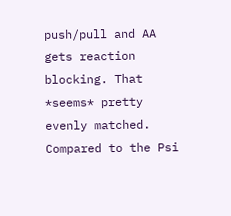push/pull and AA gets reaction blocking. That *seems* pretty evenly matched. Compared to the Psi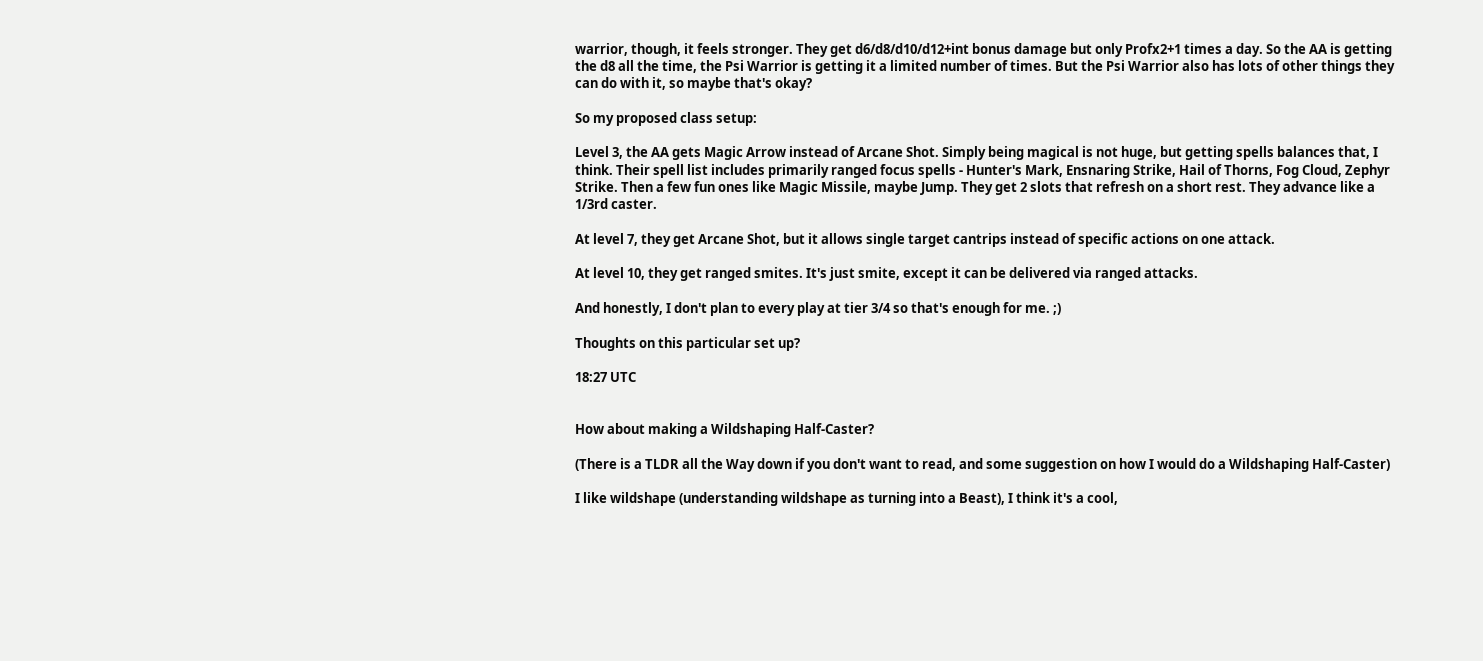warrior, though, it feels stronger. They get d6/d8/d10/d12+int bonus damage but only Profx2+1 times a day. So the AA is getting the d8 all the time, the Psi Warrior is getting it a limited number of times. But the Psi Warrior also has lots of other things they can do with it, so maybe that's okay?

So my proposed class setup:

Level 3, the AA gets Magic Arrow instead of Arcane Shot. Simply being magical is not huge, but getting spells balances that, I think. Their spell list includes primarily ranged focus spells - Hunter's Mark, Ensnaring Strike, Hail of Thorns, Fog Cloud, Zephyr Strike. Then a few fun ones like Magic Missile, maybe Jump. They get 2 slots that refresh on a short rest. They advance like a 1/3rd caster.

At level 7, they get Arcane Shot, but it allows single target cantrips instead of specific actions on one attack.

At level 10, they get ranged smites. It's just smite, except it can be delivered via ranged attacks.

And honestly, I don't plan to every play at tier 3/4 so that's enough for me. ;)

Thoughts on this particular set up?

18:27 UTC


How about making a Wildshaping Half-Caster?

(There is a TLDR all the Way down if you don't want to read, and some suggestion on how I would do a Wildshaping Half-Caster)

I like wildshape (understanding wildshape as turning into a Beast), I think it's a cool,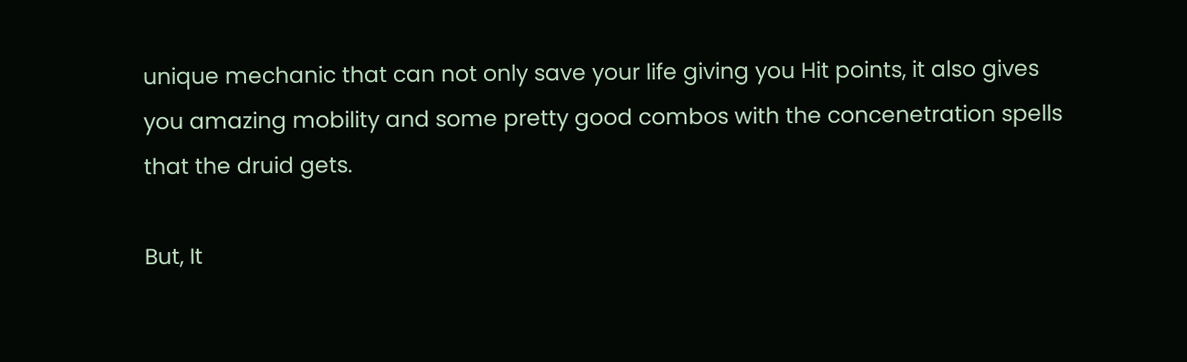unique mechanic that can not only save your life giving you Hit points, it also gives you amazing mobility and some pretty good combos with the concenetration spells that the druid gets.

But, It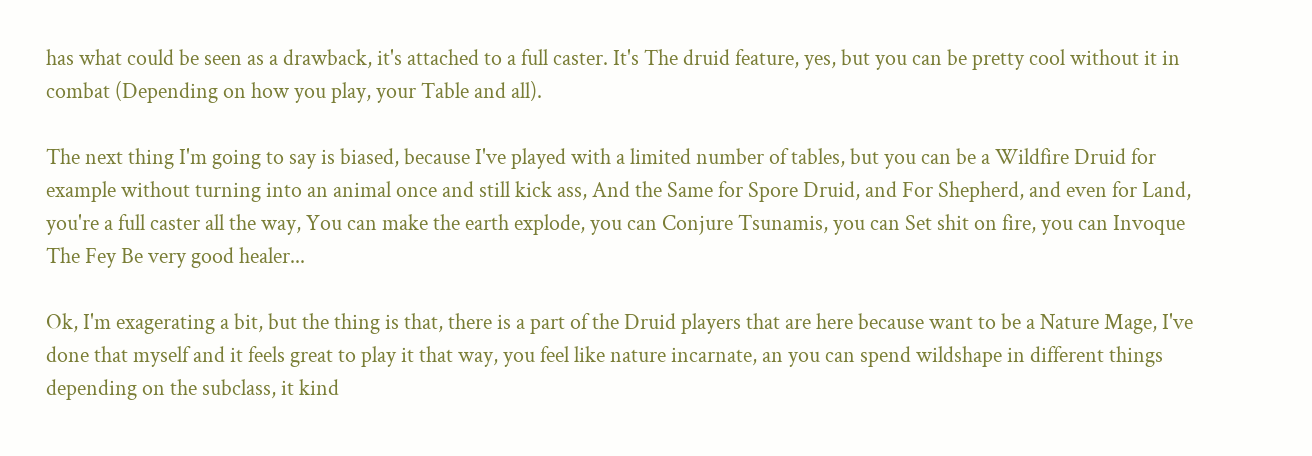has what could be seen as a drawback, it's attached to a full caster. It's The druid feature, yes, but you can be pretty cool without it in combat (Depending on how you play, your Table and all).

The next thing I'm going to say is biased, because I've played with a limited number of tables, but you can be a Wildfire Druid for example without turning into an animal once and still kick ass, And the Same for Spore Druid, and For Shepherd, and even for Land, you're a full caster all the way, You can make the earth explode, you can Conjure Tsunamis, you can Set shit on fire, you can Invoque The Fey Be very good healer...

Ok, I'm exagerating a bit, but the thing is that, there is a part of the Druid players that are here because want to be a Nature Mage, I've done that myself and it feels great to play it that way, you feel like nature incarnate, an you can spend wildshape in different things depending on the subclass, it kind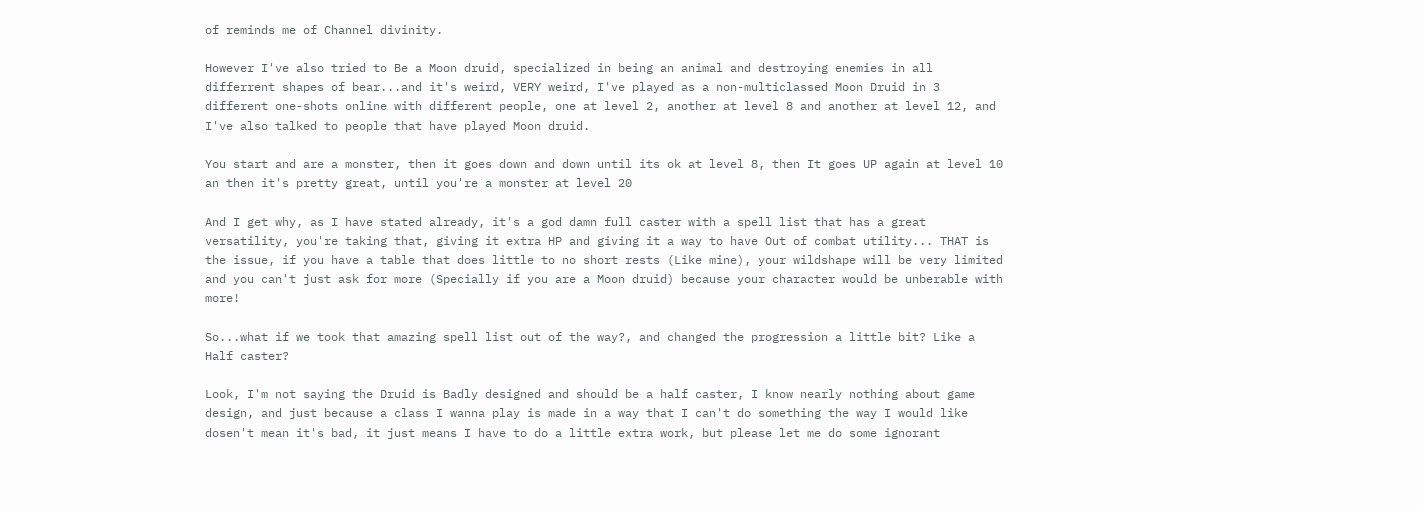of reminds me of Channel divinity.

However I've also tried to Be a Moon druid, specialized in being an animal and destroying enemies in all differrent shapes of bear...and it's weird, VERY weird, I've played as a non-multiclassed Moon Druid in 3 different one-shots online with different people, one at level 2, another at level 8 and another at level 12, and I've also talked to people that have played Moon druid.

You start and are a monster, then it goes down and down until its ok at level 8, then It goes UP again at level 10 an then it's pretty great, until you're a monster at level 20

And I get why, as I have stated already, it's a god damn full caster with a spell list that has a great versatility, you're taking that, giving it extra HP and giving it a way to have Out of combat utility... THAT is the issue, if you have a table that does little to no short rests (Like mine), your wildshape will be very limited and you can't just ask for more (Specially if you are a Moon druid) because your character would be unberable with more!

So...what if we took that amazing spell list out of the way?, and changed the progression a little bit? Like a Half caster?

Look, I'm not saying the Druid is Badly designed and should be a half caster, I know nearly nothing about game design, and just because a class I wanna play is made in a way that I can't do something the way I would like dosen't mean it's bad, it just means I have to do a little extra work, but please let me do some ignorant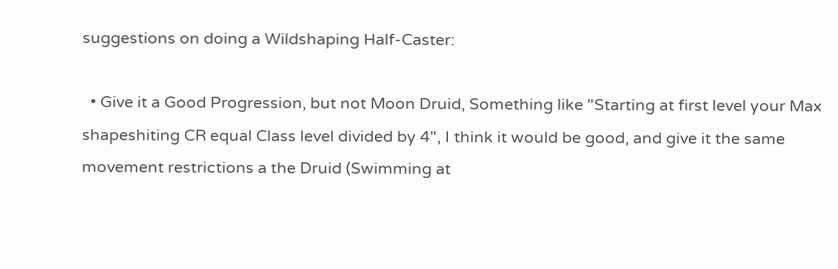suggestions on doing a Wildshaping Half-Caster:

  • Give it a Good Progression, but not Moon Druid, Something like "Starting at first level your Max shapeshiting CR equal Class level divided by 4", I think it would be good, and give it the same movement restrictions a the Druid (Swimming at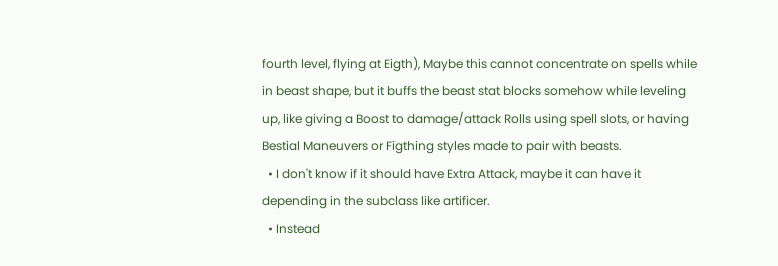fourth level, flying at Eigth), Maybe this cannot concentrate on spells while in beast shape, but it buffs the beast stat blocks somehow while leveling up, like giving a Boost to damage/attack Rolls using spell slots, or having Bestial Maneuvers or Figthing styles made to pair with beasts.
  • I don't know if it should have Extra Attack, maybe it can have it depending in the subclass like artificer.
  • Instead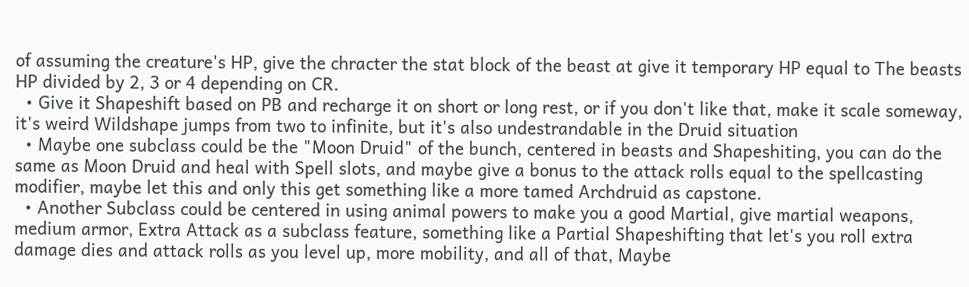of assuming the creature's HP, give the chracter the stat block of the beast at give it temporary HP equal to The beasts HP divided by 2, 3 or 4 depending on CR.
  • Give it Shapeshift based on PB and recharge it on short or long rest, or if you don't like that, make it scale someway, it's weird Wildshape jumps from two to infinite, but it's also undestrandable in the Druid situation
  • Maybe one subclass could be the "Moon Druid" of the bunch, centered in beasts and Shapeshiting, you can do the same as Moon Druid and heal with Spell slots, and maybe give a bonus to the attack rolls equal to the spellcasting modifier, maybe let this and only this get something like a more tamed Archdruid as capstone.
  • Another Subclass could be centered in using animal powers to make you a good Martial, give martial weapons, medium armor, Extra Attack as a subclass feature, something like a Partial Shapeshifting that let's you roll extra damage dies and attack rolls as you level up, more mobility, and all of that, Maybe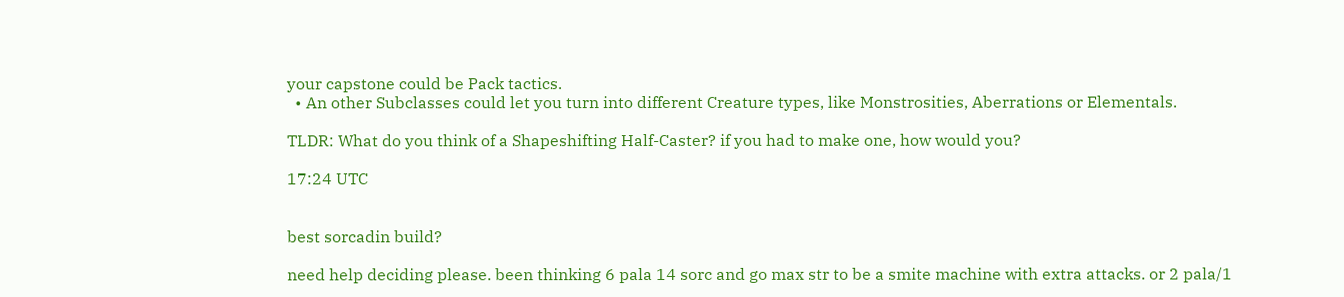your capstone could be Pack tactics.
  • An other Subclasses could let you turn into different Creature types, like Monstrosities, Aberrations or Elementals.

TLDR: What do you think of a Shapeshifting Half-Caster? if you had to make one, how would you?

17:24 UTC


best sorcadin build?

need help deciding please. been thinking 6 pala 14 sorc and go max str to be a smite machine with extra attacks. or 2 pala/1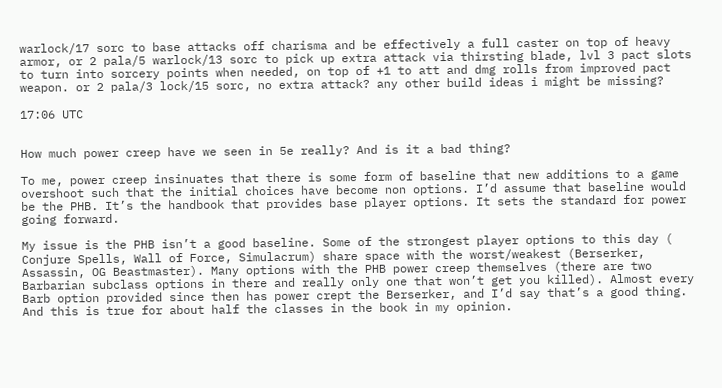warlock/17 sorc to base attacks off charisma and be effectively a full caster on top of heavy armor, or 2 pala/5 warlock/13 sorc to pick up extra attack via thirsting blade, lvl 3 pact slots to turn into sorcery points when needed, on top of +1 to att and dmg rolls from improved pact weapon. or 2 pala/3 lock/15 sorc, no extra attack? any other build ideas i might be missing?

17:06 UTC


How much power creep have we seen in 5e really? And is it a bad thing?

To me, power creep insinuates that there is some form of baseline that new additions to a game overshoot such that the initial choices have become non options. I’d assume that baseline would be the PHB. It’s the handbook that provides base player options. It sets the standard for power going forward.

My issue is the PHB isn’t a good baseline. Some of the strongest player options to this day ( Conjure Spells, Wall of Force, Simulacrum) share space with the worst/weakest (Berserker, Assassin, OG Beastmaster). Many options with the PHB power creep themselves (there are two Barbarian subclass options in there and really only one that won’t get you killed). Almost every Barb option provided since then has power crept the Berserker, and I’d say that’s a good thing. And this is true for about half the classes in the book in my opinion.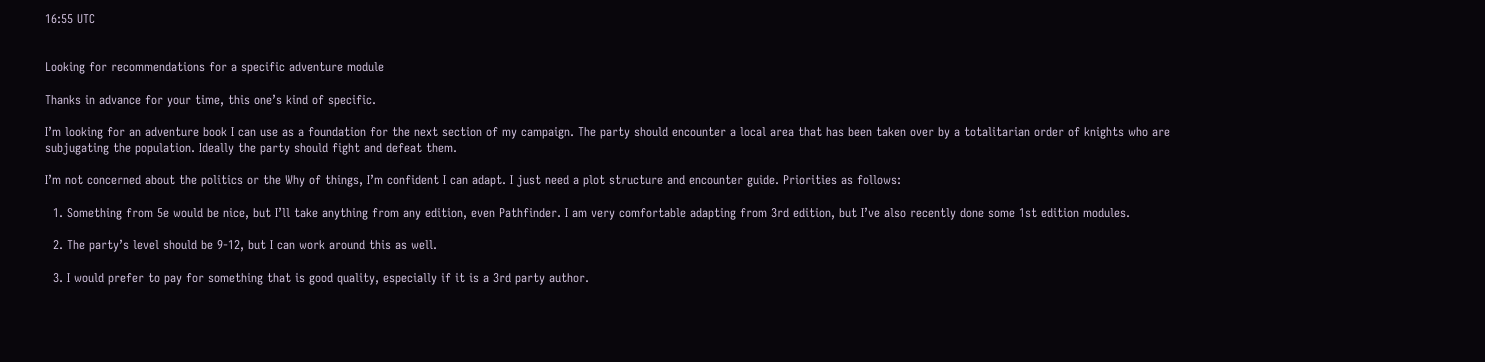16:55 UTC


Looking for recommendations for a specific adventure module

Thanks in advance for your time, this one’s kind of specific.

I’m looking for an adventure book I can use as a foundation for the next section of my campaign. The party should encounter a local area that has been taken over by a totalitarian order of knights who are subjugating the population. Ideally the party should fight and defeat them.

I’m not concerned about the politics or the Why of things, I’m confident I can adapt. I just need a plot structure and encounter guide. Priorities as follows:

  1. Something from 5e would be nice, but I’ll take anything from any edition, even Pathfinder. I am very comfortable adapting from 3rd edition, but I’ve also recently done some 1st edition modules.

  2. The party’s level should be 9-12, but I can work around this as well.

  3. I would prefer to pay for something that is good quality, especially if it is a 3rd party author.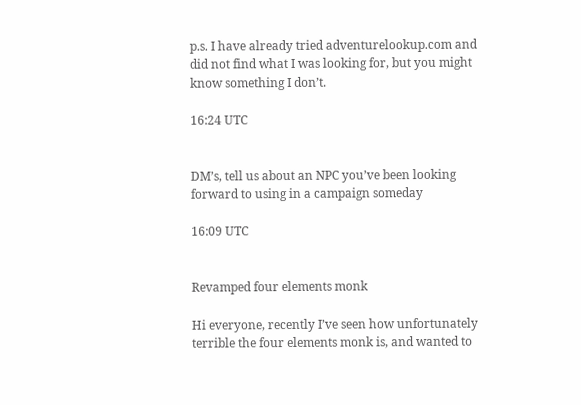p.s. I have already tried adventurelookup.com and did not find what I was looking for, but you might know something I don’t.

16:24 UTC


DM’s, tell us about an NPC you’ve been looking forward to using in a campaign someday

16:09 UTC


Revamped four elements monk

Hi everyone, recently I’ve seen how unfortunately terrible the four elements monk is, and wanted to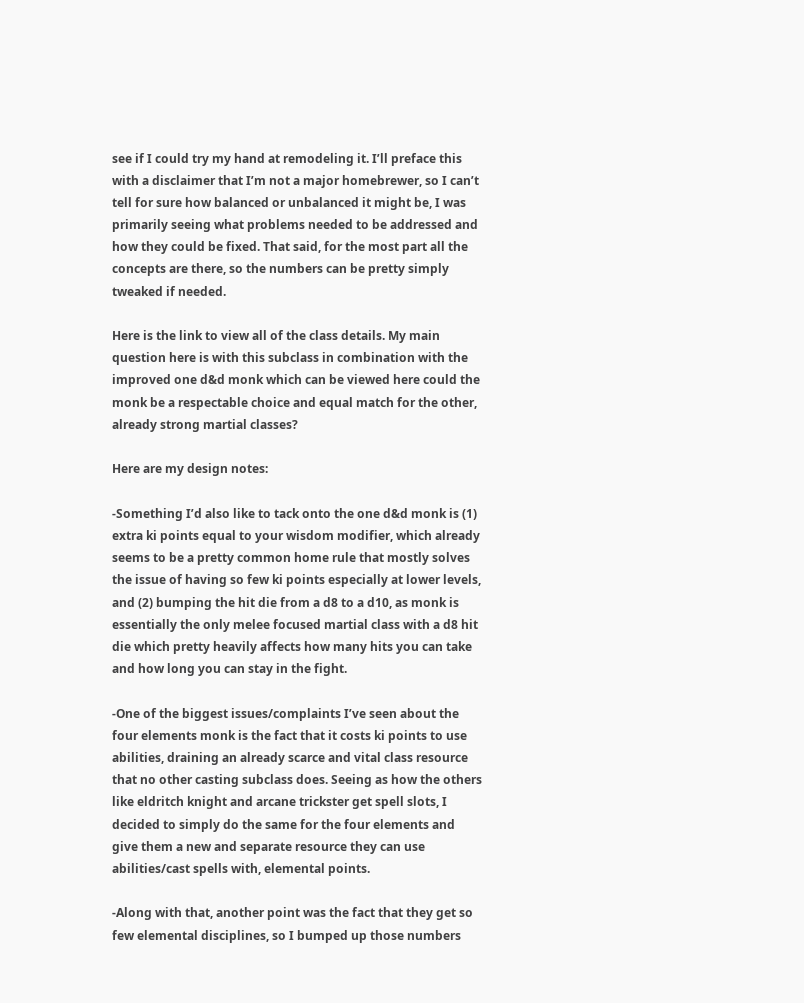see if I could try my hand at remodeling it. I’ll preface this with a disclaimer that I’m not a major homebrewer, so I can’t tell for sure how balanced or unbalanced it might be, I was primarily seeing what problems needed to be addressed and how they could be fixed. That said, for the most part all the concepts are there, so the numbers can be pretty simply tweaked if needed.

Here is the link to view all of the class details. My main question here is with this subclass in combination with the improved one d&d monk which can be viewed here could the monk be a respectable choice and equal match for the other, already strong martial classes?

Here are my design notes:

-Something I’d also like to tack onto the one d&d monk is (1) extra ki points equal to your wisdom modifier, which already seems to be a pretty common home rule that mostly solves the issue of having so few ki points especially at lower levels, and (2) bumping the hit die from a d8 to a d10, as monk is essentially the only melee focused martial class with a d8 hit die which pretty heavily affects how many hits you can take and how long you can stay in the fight.

-One of the biggest issues/complaints I’ve seen about the four elements monk is the fact that it costs ki points to use abilities, draining an already scarce and vital class resource that no other casting subclass does. Seeing as how the others like eldritch knight and arcane trickster get spell slots, I decided to simply do the same for the four elements and give them a new and separate resource they can use abilities/cast spells with, elemental points.

-Along with that, another point was the fact that they get so few elemental disciplines, so I bumped up those numbers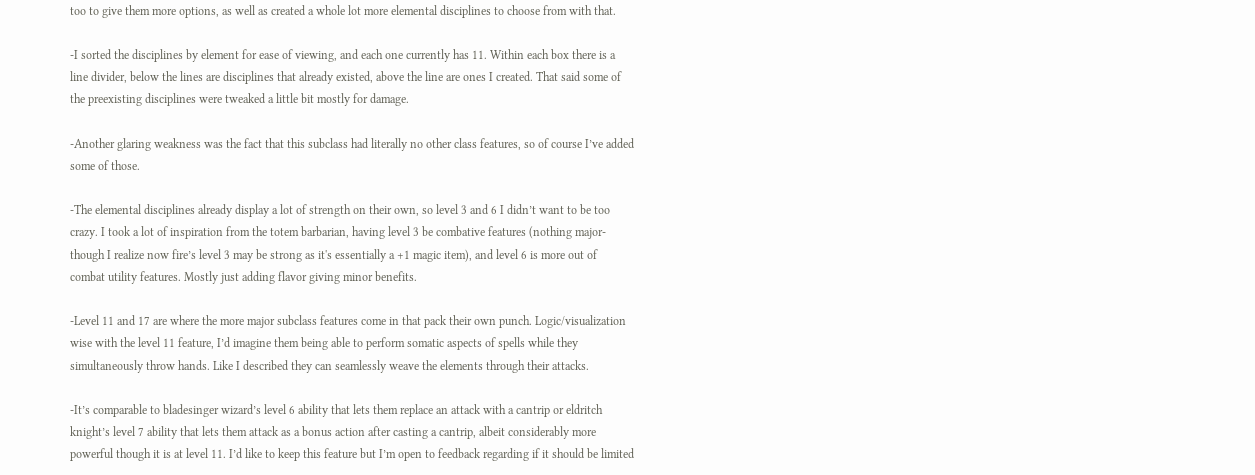too to give them more options, as well as created a whole lot more elemental disciplines to choose from with that.

-I sorted the disciplines by element for ease of viewing, and each one currently has 11. Within each box there is a line divider, below the lines are disciplines that already existed, above the line are ones I created. That said some of the preexisting disciplines were tweaked a little bit mostly for damage.

-Another glaring weakness was the fact that this subclass had literally no other class features, so of course I’ve added some of those.

-The elemental disciplines already display a lot of strength on their own, so level 3 and 6 I didn’t want to be too crazy. I took a lot of inspiration from the totem barbarian, having level 3 be combative features (nothing major- though I realize now fire’s level 3 may be strong as it's essentially a +1 magic item), and level 6 is more out of combat utility features. Mostly just adding flavor giving minor benefits.

-Level 11 and 17 are where the more major subclass features come in that pack their own punch. Logic/visualization wise with the level 11 feature, I’d imagine them being able to perform somatic aspects of spells while they simultaneously throw hands. Like I described they can seamlessly weave the elements through their attacks.

-It’s comparable to bladesinger wizard’s level 6 ability that lets them replace an attack with a cantrip or eldritch knight’s level 7 ability that lets them attack as a bonus action after casting a cantrip, albeit considerably more powerful though it is at level 11. I’d like to keep this feature but I’m open to feedback regarding if it should be limited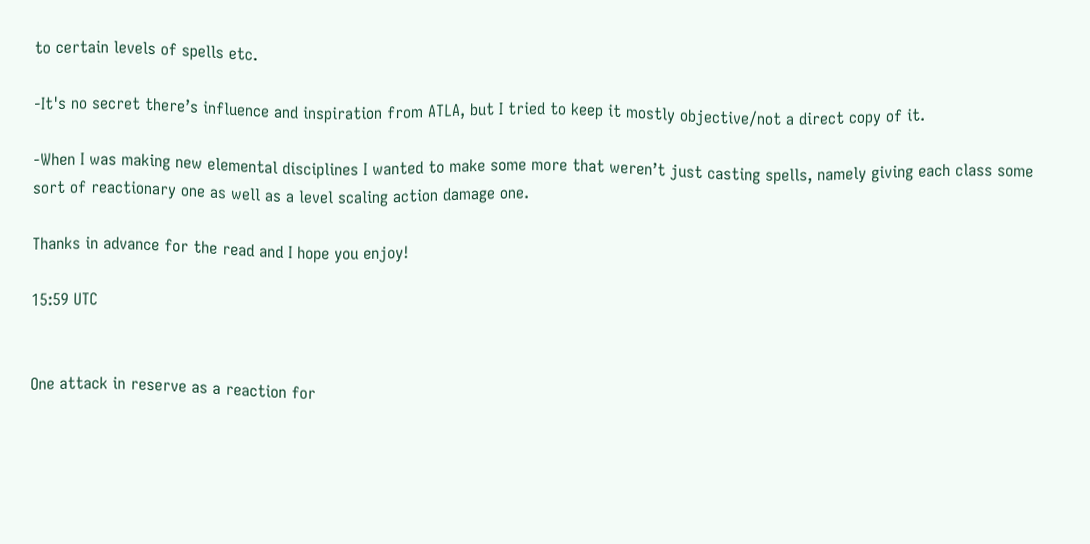to certain levels of spells etc.

-It's no secret there’s influence and inspiration from ATLA, but I tried to keep it mostly objective/not a direct copy of it.

-When I was making new elemental disciplines I wanted to make some more that weren’t just casting spells, namely giving each class some sort of reactionary one as well as a level scaling action damage one.

Thanks in advance for the read and I hope you enjoy!

15:59 UTC


One attack in reserve as a reaction for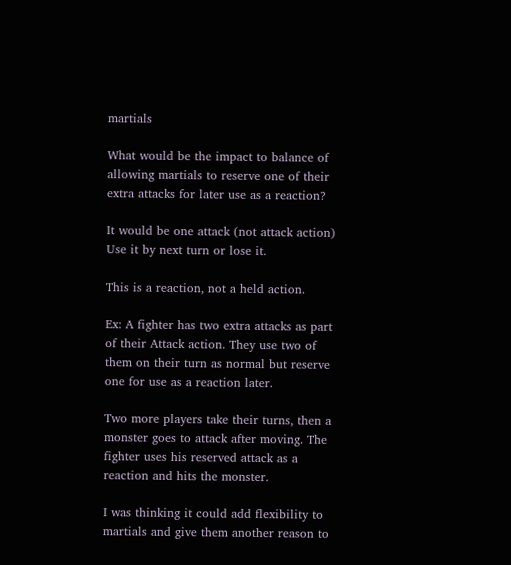martials

What would be the impact to balance of allowing martials to reserve one of their extra attacks for later use as a reaction?

It would be one attack (not attack action) Use it by next turn or lose it.

This is a reaction, not a held action.

Ex: A fighter has two extra attacks as part of their Attack action. They use two of them on their turn as normal but reserve one for use as a reaction later.

Two more players take their turns, then a monster goes to attack after moving. The fighter uses his reserved attack as a reaction and hits the monster.

I was thinking it could add flexibility to martials and give them another reason to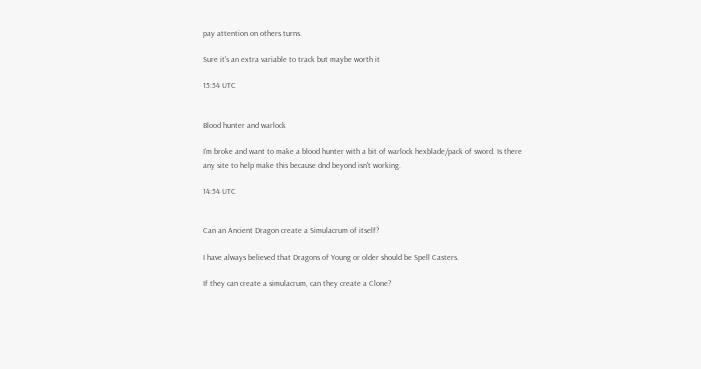pay attention on others turns.

Sure it's an extra variable to track but maybe worth it

15:54 UTC


Blood hunter and warlock

I'm broke and want to make a blood hunter with a bit of warlock hexblade/pack of sword. Is there any site to help make this because dnd beyond isn't working.

14:54 UTC


Can an Ancient Dragon create a Simulacrum of itself?

I have always believed that Dragons of Young or older should be Spell Casters.

If they can create a simulacrum, can they create a Clone?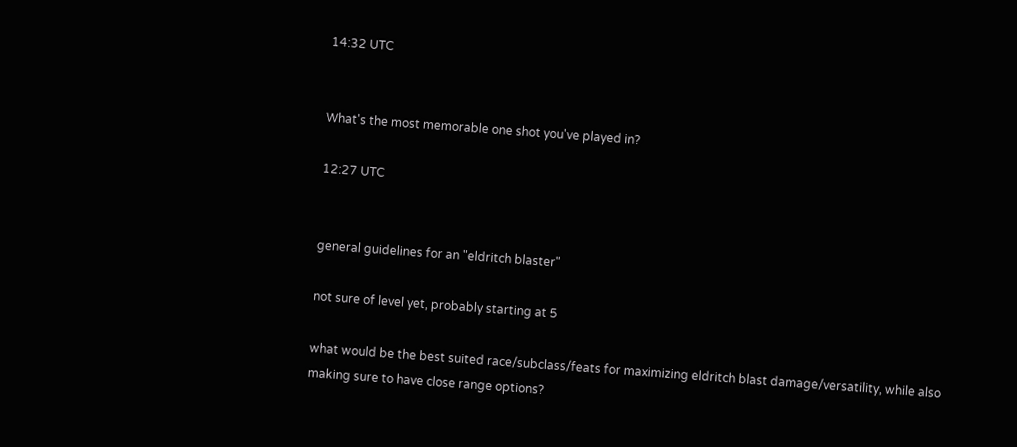14:32 UTC


What's the most memorable one shot you've played in?

12:27 UTC


general guidelines for an "eldritch blaster"

not sure of level yet, probably starting at 5

what would be the best suited race/subclass/feats for maximizing eldritch blast damage/versatility, while also making sure to have close range options?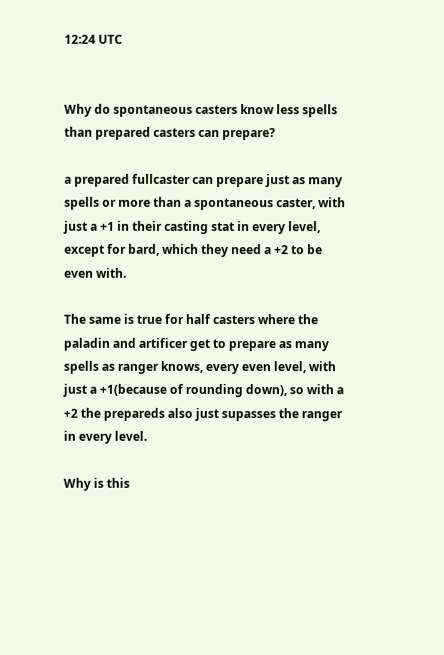12:24 UTC


Why do spontaneous casters know less spells than prepared casters can prepare?

a prepared fullcaster can prepare just as many spells or more than a spontaneous caster, with just a +1 in their casting stat in every level, except for bard, which they need a +2 to be even with.

The same is true for half casters where the paladin and artificer get to prepare as many spells as ranger knows, every even level, with just a +1(because of rounding down), so with a +2 the prepareds also just supasses the ranger in every level.

Why is this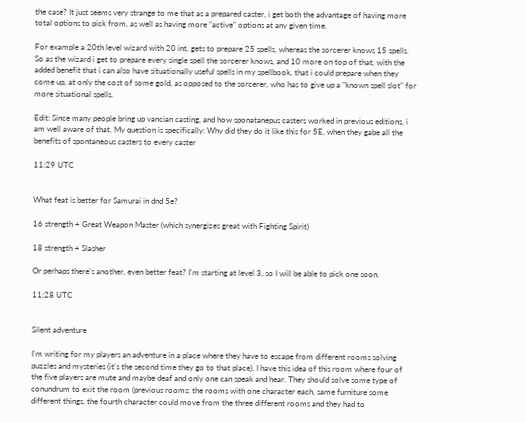the case? It just seems very strange to me that as a prepared caster, i get both the advantage of having more total options to pick from, as well as having more "active" options at any given time.

For example a 20th level wizard with 20 int, gets to prepare 25 spells, whereas the sorcerer knows 15 spells. So as the wizard i get to prepare every single spell the sorcerer knows, and 10 more on top of that, with the added benefit that i can also have situationally useful spells in my spellbook, that i could prepare when they come up, at only the cost of some gold, as opposed to the sorcerer, who has to give up a "known spell slot" for more situational spells.

Edit: Since many people bring up vancian casting, and how sponatanepus casters worked in previous editions, i am well aware of that. My question is specifically: Why did they do it like this for 5E, when they gabe all the benefits of spontaneous casters to every caster

11:29 UTC


What feat is better for Samurai in dnd 5e?

16 strength + Great Weapon Master (which synergizes great with Fighting Spirit)

18 strength + Slasher

Or perhaps there's another, even better feat? I'm starting at level 3, so I will be able to pick one soon.

11:28 UTC


Silent adventure

I'm writing for my players an adventure in a place where they have to escape from different rooms solving puzzles and mysteries (it's the second time they go to that place). I have this idea of this room where four of the five players are mute and maybe deaf and only one can speak and hear. They should solve some type of conundrum to exit the room (previous rooms: the rooms with one character each, same furniture some different things, the fourth character could move from the three different rooms and they had to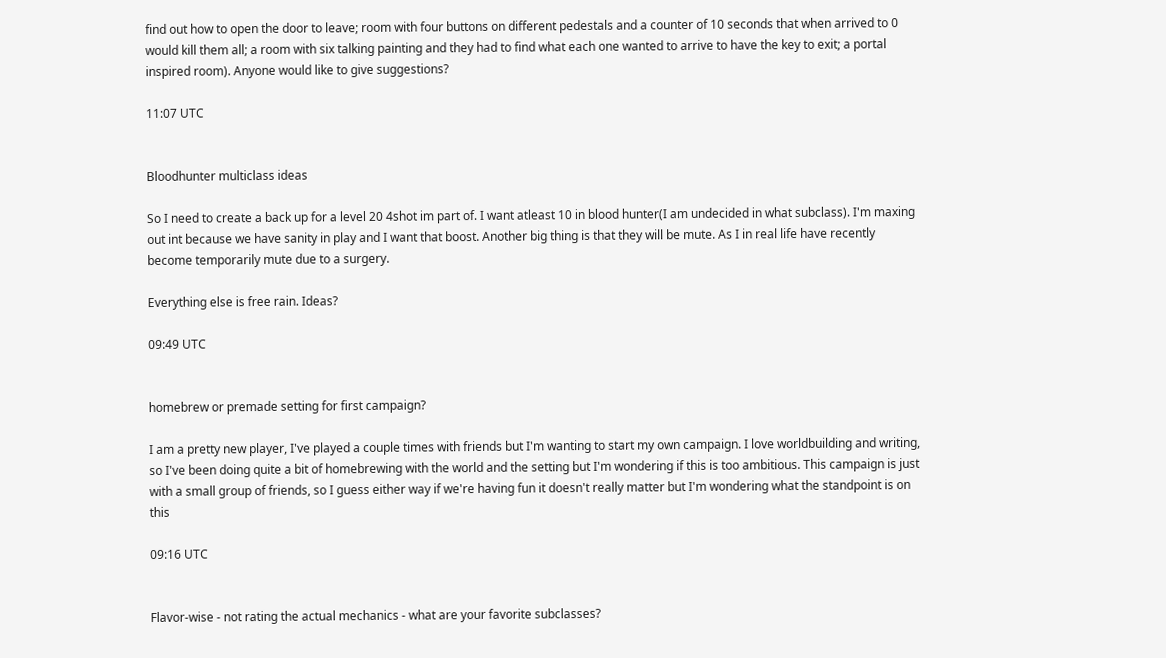find out how to open the door to leave; room with four buttons on different pedestals and a counter of 10 seconds that when arrived to 0 would kill them all; a room with six talking painting and they had to find what each one wanted to arrive to have the key to exit; a portal inspired room). Anyone would like to give suggestions?

11:07 UTC


Bloodhunter multiclass ideas

So I need to create a back up for a level 20 4shot im part of. I want atleast 10 in blood hunter(I am undecided in what subclass). I'm maxing out int because we have sanity in play and I want that boost. Another big thing is that they will be mute. As I in real life have recently become temporarily mute due to a surgery.

Everything else is free rain. Ideas?

09:49 UTC


homebrew or premade setting for first campaign?

I am a pretty new player, I've played a couple times with friends but I'm wanting to start my own campaign. I love worldbuilding and writing, so I've been doing quite a bit of homebrewing with the world and the setting but I'm wondering if this is too ambitious. This campaign is just with a small group of friends, so I guess either way if we're having fun it doesn't really matter but I'm wondering what the standpoint is on this

09:16 UTC


Flavor-wise - not rating the actual mechanics - what are your favorite subclasses?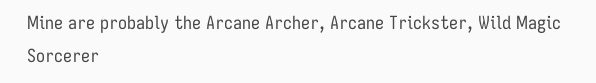Mine are probably the Arcane Archer, Arcane Trickster, Wild Magic Sorcerer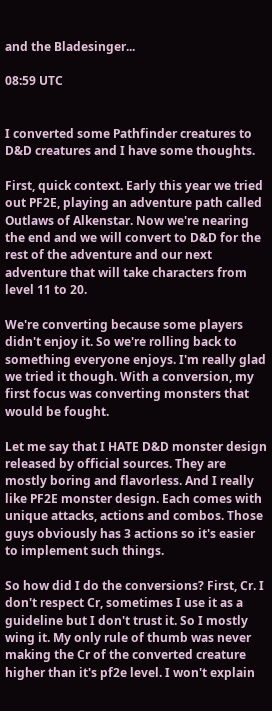and the Bladesinger...

08:59 UTC


I converted some Pathfinder creatures to D&D creatures and I have some thoughts.

First, quick context. Early this year we tried out PF2E, playing an adventure path called Outlaws of Alkenstar. Now we're nearing the end and we will convert to D&D for the rest of the adventure and our next adventure that will take characters from level 11 to 20.

We're converting because some players didn't enjoy it. So we're rolling back to something everyone enjoys. I'm really glad we tried it though. With a conversion, my first focus was converting monsters that would be fought.

Let me say that I HATE D&D monster design released by official sources. They are mostly boring and flavorless. And I really like PF2E monster design. Each comes with unique attacks, actions and combos. Those guys obviously has 3 actions so it's easier to implement such things.

So how did I do the conversions? First, Cr. I don't respect Cr, sometimes I use it as a guideline but I don't trust it. So I mostly wing it. My only rule of thumb was never making the Cr of the converted creature higher than it's pf2e level. I won't explain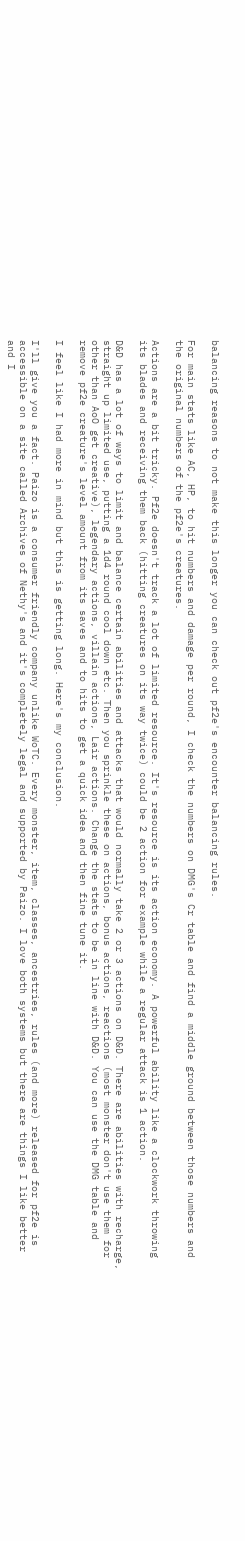balancing reasons to not make this longer you can check out pf2e's encounter balancing rules.

For main stats like AC, HP, to hit numbers and damage per round, I check the numbers on DMG's Cr table and find a middle ground between those numbers and the original numbers of the pf2e's creatures.

Actions are a bit tricky. Pf2e doesn't track a lot of limited resource. It's resource is its action economy. A powerful ability like a clockwork throwing its blades and receiving them back (hitting creatures on its way twice) could be 2 action for example while a regular attack is 1 action.

D&D has a lot of ways to limit and balance certain abilities and attacks that would normally take 2 or 3 actions on D&D. There are abilities with recharge, straight up limited use, putting a 1d4 round cool down etc. Then you sprinkle these on actions, bonus actions, reactions (most monster don't use them for other than AoO get creative), legendary actions, villain actions, Lair actions. Change the stats to be in line with D&D. You can use the DMG table and remove pf2e creature's level amount from its saves and to hits to get a quick idea and then fine tune it.

I feel like I had more in mind but this is getting long. Here's my conclusion.

I'll give you a fact. Paizo is a consumer friendly company unlike WoTC. Every monster, item, classes, ancestries, rules (and more) released for pf2e is accessible on a site called Archives of Nethy's and it's completely legal and supported by Paizo. I love both systems but there are things I like better and I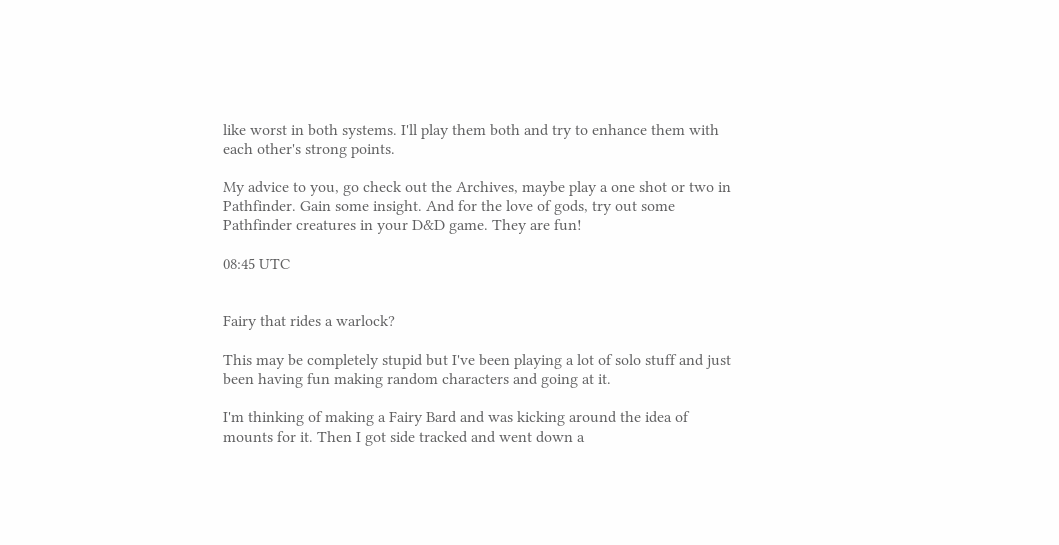like worst in both systems. I'll play them both and try to enhance them with each other's strong points.

My advice to you, go check out the Archives, maybe play a one shot or two in Pathfinder. Gain some insight. And for the love of gods, try out some Pathfinder creatures in your D&D game. They are fun!

08:45 UTC


Fairy that rides a warlock?

This may be completely stupid but I've been playing a lot of solo stuff and just been having fun making random characters and going at it.

I'm thinking of making a Fairy Bard and was kicking around the idea of mounts for it. Then I got side tracked and went down a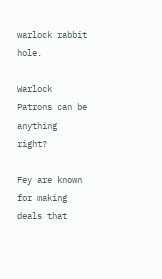warlock rabbit hole.

Warlock Patrons can be anything right?

Fey are known for making deals that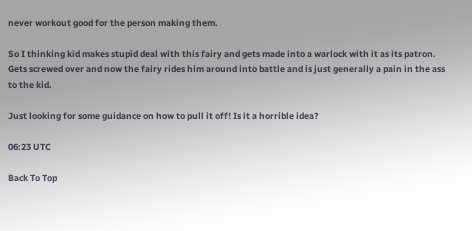never workout good for the person making them.

So I thinking kid makes stupid deal with this fairy and gets made into a warlock with it as its patron. Gets screwed over and now the fairy rides him around into battle and is just generally a pain in the ass to the kid.

Just looking for some guidance on how to pull it off! Is it a horrible idea?

06:23 UTC

Back To Top